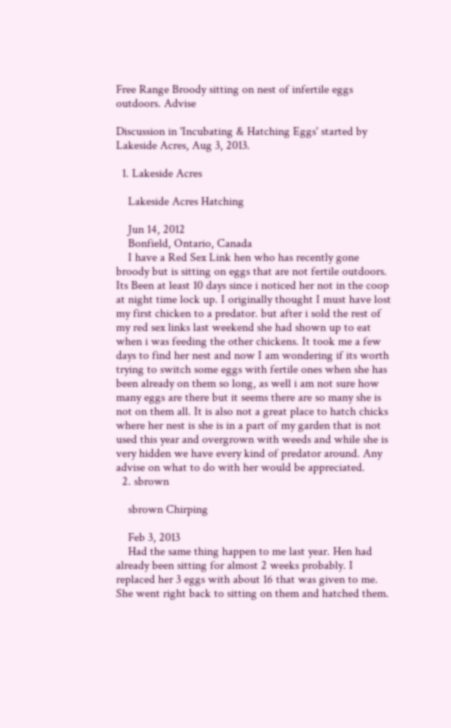Free Range Broody sitting on nest of infertile eggs outdoors. Advise

Discussion in 'Incubating & Hatching Eggs' started by Lakeside Acres, Aug 3, 2013.

  1. Lakeside Acres

    Lakeside Acres Hatching

    Jun 14, 2012
    Bonfield, Ontario, Canada
    I have a Red Sex Link hen who has recently gone broody but is sitting on eggs that are not fertile outdoors. Its Been at least 10 days since i noticed her not in the coop at night time lock up. I originally thought I must have lost my first chicken to a predator. but after i sold the rest of my red sex links last weekend she had shown up to eat when i was feeding the other chickens. It took me a few days to find her nest and now I am wondering if its worth trying to switch some eggs with fertile ones when she has been already on them so long, as well i am not sure how many eggs are there but it seems there are so many she is not on them all. It is also not a great place to hatch chicks where her nest is she is in a part of my garden that is not used this year and overgrown with weeds and while she is very hidden we have every kind of predator around. Any advise on what to do with her would be appreciated.
  2. sbrown

    sbrown Chirping

    Feb 3, 2013
    Had the same thing happen to me last year. Hen had already been sitting for almost 2 weeks probably. I replaced her 3 eggs with about 16 that was given to me. She went right back to sitting on them and hatched them.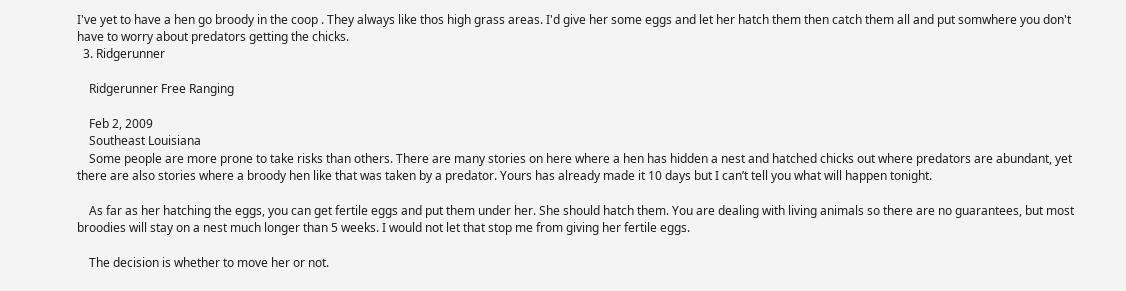I've yet to have a hen go broody in the coop . They always like thos high grass areas. I'd give her some eggs and let her hatch them then catch them all and put somwhere you don't have to worry about predators getting the chicks.
  3. Ridgerunner

    Ridgerunner Free Ranging

    Feb 2, 2009
    Southeast Louisiana
    Some people are more prone to take risks than others. There are many stories on here where a hen has hidden a nest and hatched chicks out where predators are abundant, yet there are also stories where a broody hen like that was taken by a predator. Yours has already made it 10 days but I can’t tell you what will happen tonight.

    As far as her hatching the eggs, you can get fertile eggs and put them under her. She should hatch them. You are dealing with living animals so there are no guarantees, but most broodies will stay on a nest much longer than 5 weeks. I would not let that stop me from giving her fertile eggs.

    The decision is whether to move her or not.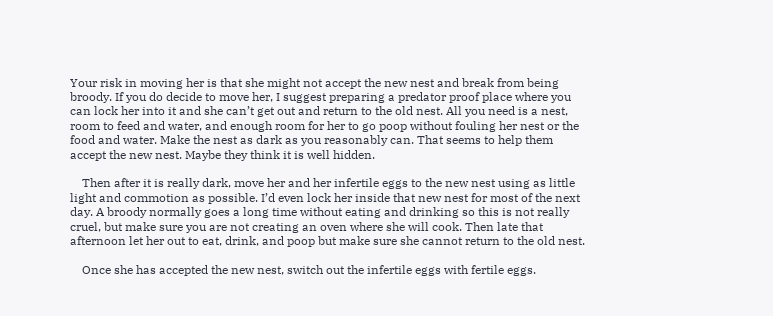Your risk in moving her is that she might not accept the new nest and break from being broody. If you do decide to move her, I suggest preparing a predator proof place where you can lock her into it and she can’t get out and return to the old nest. All you need is a nest, room to feed and water, and enough room for her to go poop without fouling her nest or the food and water. Make the nest as dark as you reasonably can. That seems to help them accept the new nest. Maybe they think it is well hidden.

    Then after it is really dark, move her and her infertile eggs to the new nest using as little light and commotion as possible. I’d even lock her inside that new nest for most of the next day. A broody normally goes a long time without eating and drinking so this is not really cruel, but make sure you are not creating an oven where she will cook. Then late that afternoon let her out to eat, drink, and poop but make sure she cannot return to the old nest.

    Once she has accepted the new nest, switch out the infertile eggs with fertile eggs.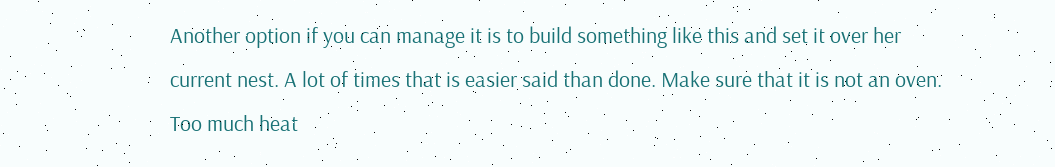Another option if you can manage it is to build something like this and set it over her current nest. A lot of times that is easier said than done. Make sure that it is not an oven. Too much heat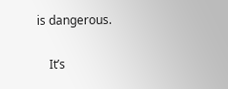is dangerous.

    It’s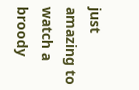just amazing to watch a broody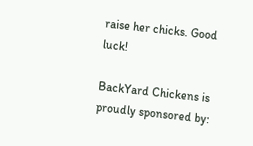raise her chicks. Good luck!

BackYard Chickens is proudly sponsored by: